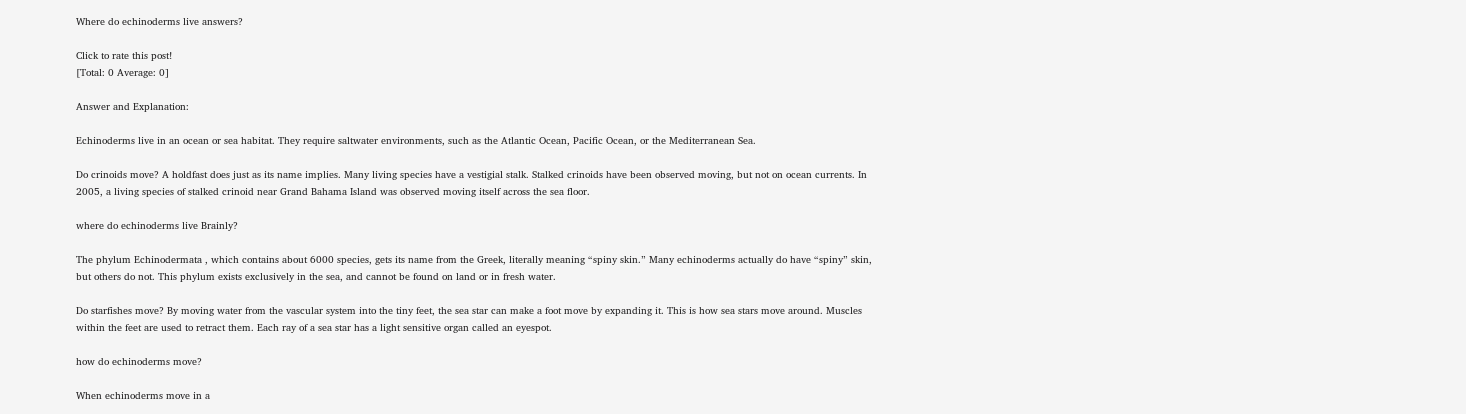Where do echinoderms live answers?

Click to rate this post!
[Total: 0 Average: 0]

Answer and Explanation:

Echinoderms live in an ocean or sea habitat. They require saltwater environments, such as the Atlantic Ocean, Pacific Ocean, or the Mediterranean Sea.

Do crinoids move? A holdfast does just as its name implies. Many living species have a vestigial stalk. Stalked crinoids have been observed moving, but not on ocean currents. In 2005, a living species of stalked crinoid near Grand Bahama Island was observed moving itself across the sea floor.

where do echinoderms live Brainly?

The phylum Echinodermata , which contains about 6000 species, gets its name from the Greek, literally meaning “spiny skin.” Many echinoderms actually do have “spiny” skin, but others do not. This phylum exists exclusively in the sea, and cannot be found on land or in fresh water.

Do starfishes move? By moving water from the vascular system into the tiny feet, the sea star can make a foot move by expanding it. This is how sea stars move around. Muscles within the feet are used to retract them. Each ray of a sea star has a light sensitive organ called an eyespot.

how do echinoderms move?

When echinoderms move in a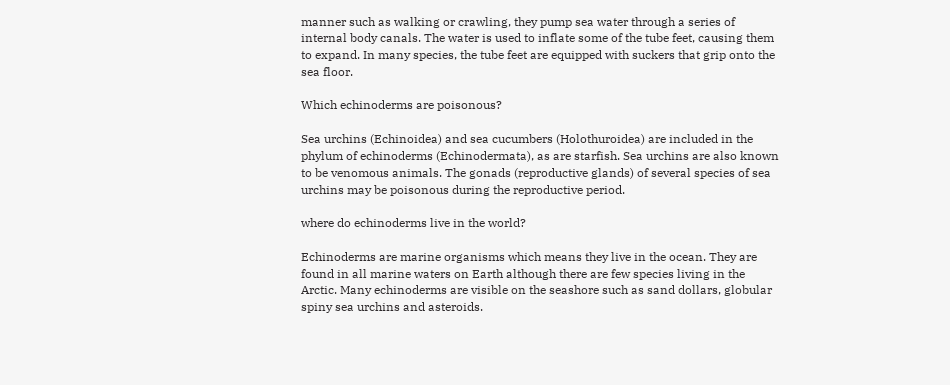manner such as walking or crawling, they pump sea water through a series of internal body canals. The water is used to inflate some of the tube feet, causing them to expand. In many species, the tube feet are equipped with suckers that grip onto the sea floor.

Which echinoderms are poisonous?

Sea urchins (Echinoidea) and sea cucumbers (Holothuroidea) are included in the phylum of echinoderms (Echinodermata), as are starfish. Sea urchins are also known to be venomous animals. The gonads (reproductive glands) of several species of sea urchins may be poisonous during the reproductive period.

where do echinoderms live in the world?

Echinoderms are marine organisms which means they live in the ocean. They are found in all marine waters on Earth although there are few species living in the Arctic. Many echinoderms are visible on the seashore such as sand dollars, globular spiny sea urchins and asteroids.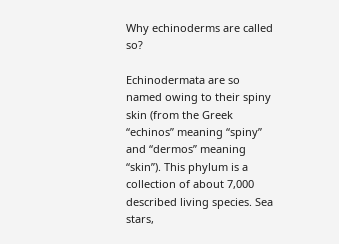Why echinoderms are called so?

Echinodermata are so named owing to their spiny skin (from the Greek “echinos” meaning “spiny” and “dermos” meaning “skin”). This phylum is a collection of about 7,000 described living species. Sea stars,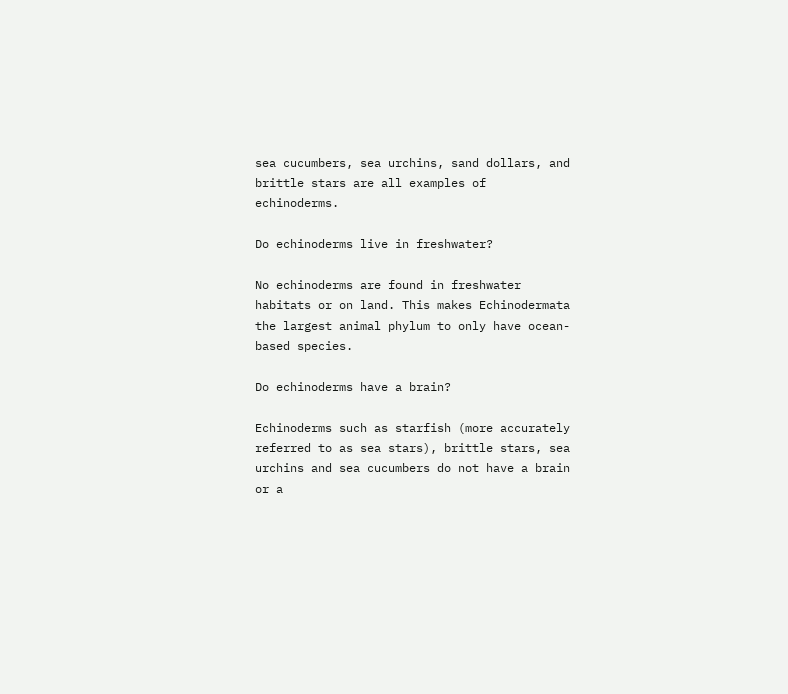sea cucumbers, sea urchins, sand dollars, and brittle stars are all examples of echinoderms.

Do echinoderms live in freshwater?

No echinoderms are found in freshwater habitats or on land. This makes Echinodermata the largest animal phylum to only have ocean-based species.

Do echinoderms have a brain?

Echinoderms such as starfish (more accurately referred to as sea stars), brittle stars, sea urchins and sea cucumbers do not have a brain or a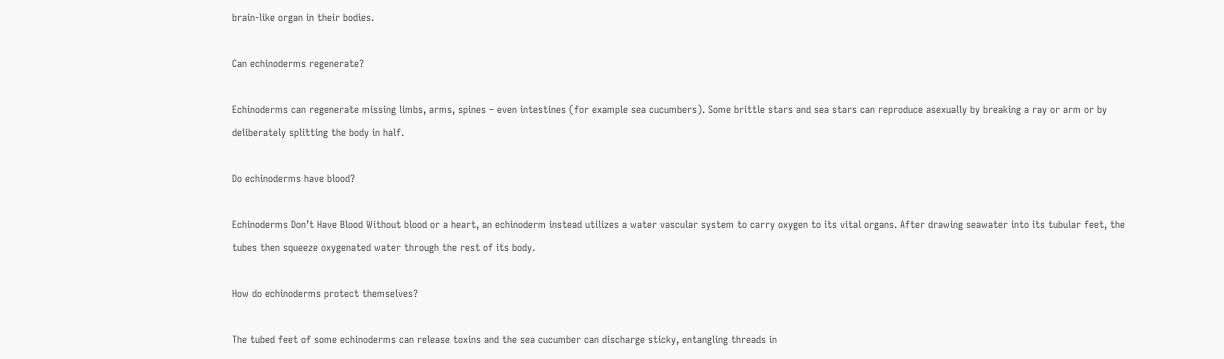brain-like organ in their bodies.

Can echinoderms regenerate?

Echinoderms can regenerate missing limbs, arms, spines – even intestines (for example sea cucumbers). Some brittle stars and sea stars can reproduce asexually by breaking a ray or arm or by deliberately splitting the body in half.

Do echinoderms have blood?

Echinoderms Don’t Have Blood Without blood or a heart, an echinoderm instead utilizes a water vascular system to carry oxygen to its vital organs. After drawing seawater into its tubular feet, the tubes then squeeze oxygenated water through the rest of its body.

How do echinoderms protect themselves?

The tubed feet of some echinoderms can release toxins and the sea cucumber can discharge sticky, entangling threads in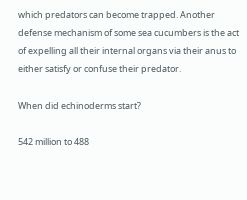which predators can become trapped. Another defense mechanism of some sea cucumbers is the act of expelling all their internal organs via their anus to either satisfy or confuse their predator.

When did echinoderms start?

542 million to 488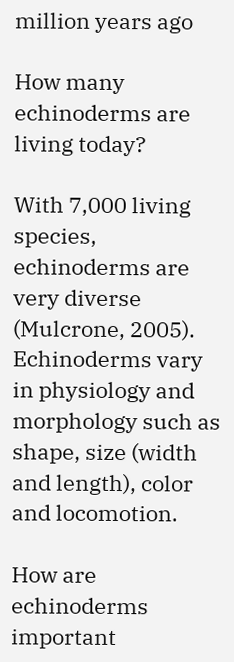million years ago

How many echinoderms are living today?

With 7,000 living species, echinoderms are very diverse (Mulcrone, 2005). Echinoderms vary in physiology and morphology such as shape, size (width and length), color and locomotion.

How are echinoderms important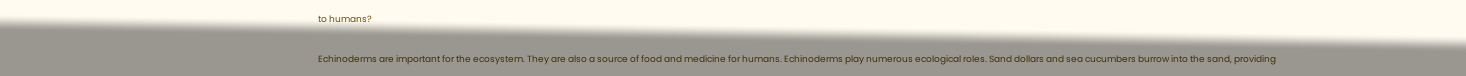to humans?

Echinoderms are important for the ecosystem. They are also a source of food and medicine for humans. Echinoderms play numerous ecological roles. Sand dollars and sea cucumbers burrow into the sand, providing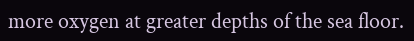more oxygen at greater depths of the sea floor.